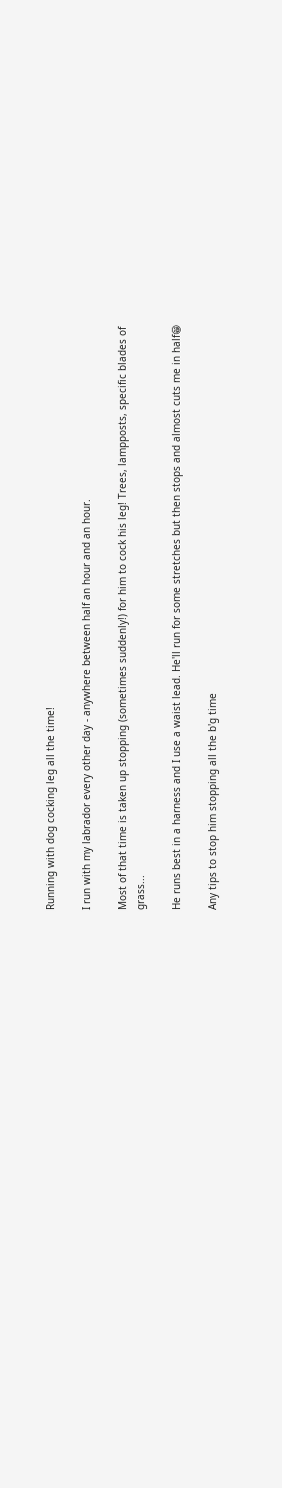Running with dog cocking leg all the time!

I run with my labrador every other day - anywhere between half an hour and an hour.

Most of that time is taken up stopping (sometimes suddenly!) for him to cock his leg! Trees, lampposts, specific blades of grass...

He runs best in a harness and I use a waist lead. He'll run for some stretches but then stops and almost cuts me in half😁

Any tips to stop him stopping all the b'g time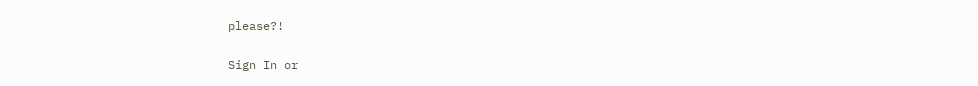please?!


Sign In or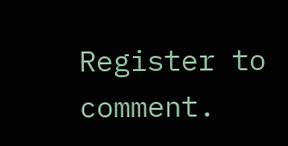Register to comment.